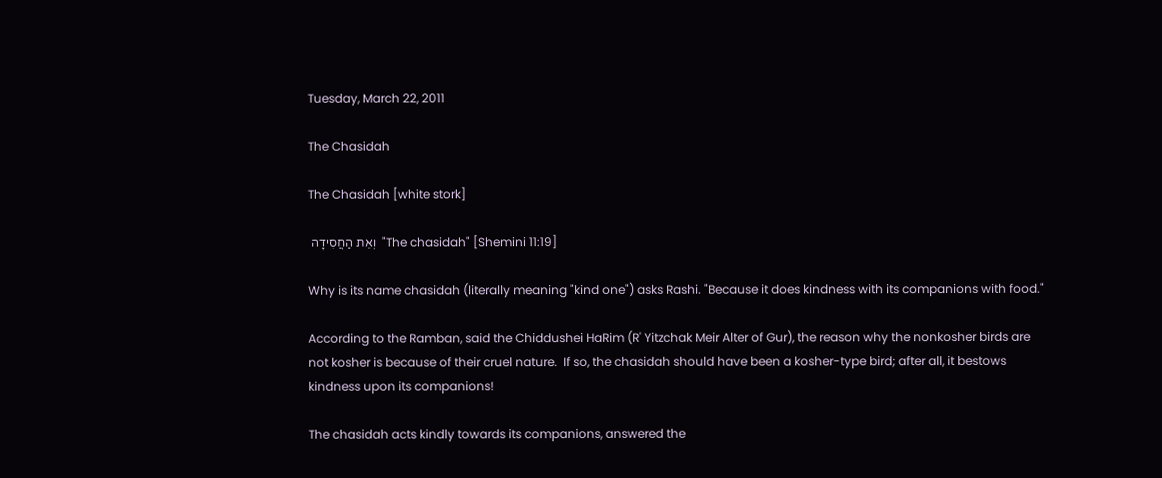Tuesday, March 22, 2011

The Chasidah

The Chasidah [white stork]

 וְאֵת הַחֲסִידָה  "The chasidah" [Shemini 11:19]

Why is its name chasidah (literally meaning "kind one") asks Rashi. "Because it does kindness with its companions with food."

According to the Ramban, said the Chiddushei HaRim (R' Yitzchak Meir Alter of Gur), the reason why the nonkosher birds are not kosher is because of their cruel nature.  If so, the chasidah should have been a kosher-type bird; after all, it bestows kindness upon its companions!

The chasidah acts kindly towards its companions, answered the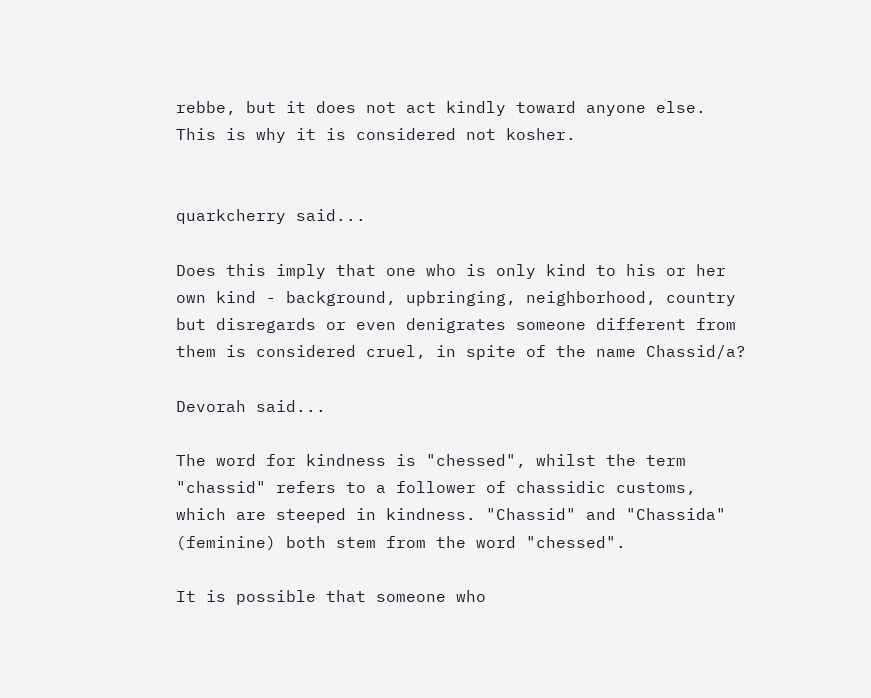rebbe, but it does not act kindly toward anyone else. This is why it is considered not kosher.


quarkcherry said...

Does this imply that one who is only kind to his or her own kind - background, upbringing, neighborhood, country but disregards or even denigrates someone different from them is considered cruel, in spite of the name Chassid/a?

Devorah said...

The word for kindness is "chessed", whilst the term "chassid" refers to a follower of chassidic customs, which are steeped in kindness. "Chassid" and "Chassida" (feminine) both stem from the word "chessed".

It is possible that someone who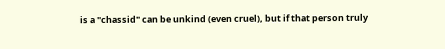is a "chassid" can be unkind (even cruel), but if that person truly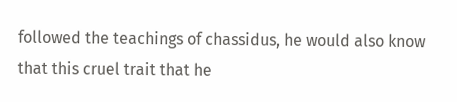followed the teachings of chassidus, he would also know that this cruel trait that he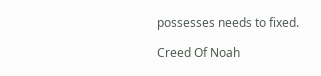possesses needs to fixed.

Creed Of Noah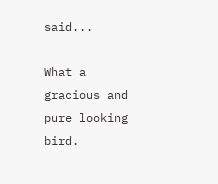said...

What a gracious and pure looking bird.